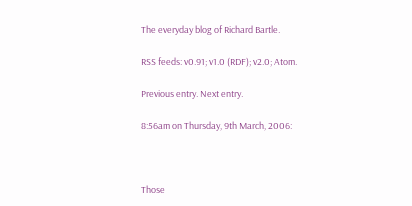The everyday blog of Richard Bartle.

RSS feeds: v0.91; v1.0 (RDF); v2.0; Atom.

Previous entry. Next entry.

8:56am on Thursday, 9th March, 2006:



Those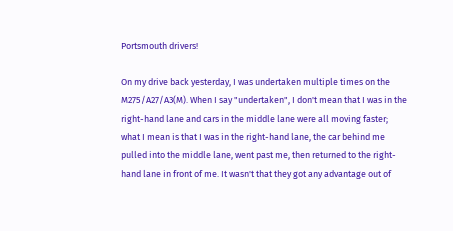Portsmouth drivers!

On my drive back yesterday, I was undertaken multiple times on the M275/A27/A3(M). When I say "undertaken", I don't mean that I was in the right-hand lane and cars in the middle lane were all moving faster; what I mean is that I was in the right-hand lane, the car behind me pulled into the middle lane, went past me, then returned to the right-hand lane in front of me. It wasn't that they got any advantage out of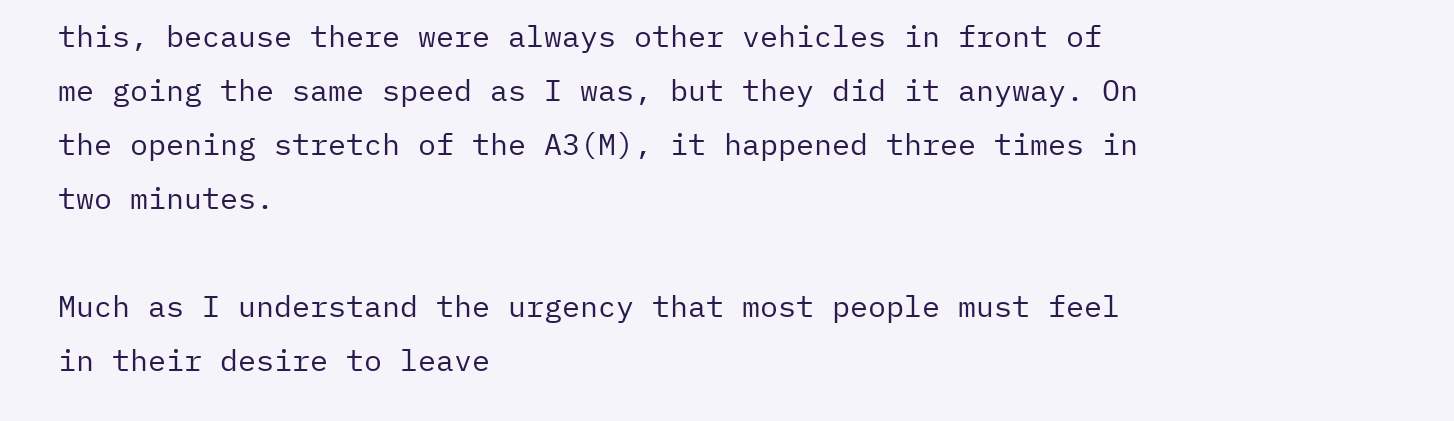this, because there were always other vehicles in front of me going the same speed as I was, but they did it anyway. On the opening stretch of the A3(M), it happened three times in two minutes.

Much as I understand the urgency that most people must feel in their desire to leave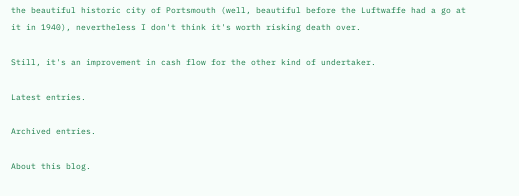the beautiful historic city of Portsmouth (well, beautiful before the Luftwaffe had a go at it in 1940), nevertheless I don't think it's worth risking death over.

Still, it's an improvement in cash flow for the other kind of undertaker.

Latest entries.

Archived entries.

About this blog.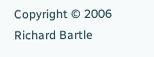Copyright © 2006 Richard Bartle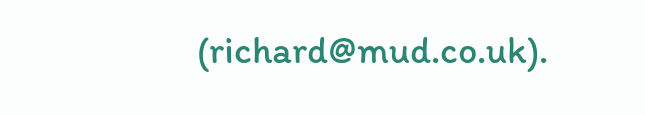(richard@mud.co.uk).